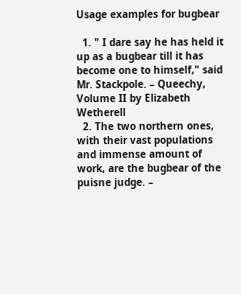Usage examples for bugbear

  1. " I dare say he has held it up as a bugbear till it has become one to himself," said Mr. Stackpole. – Queechy, Volume II by Elizabeth Wetherell
  2. The two northern ones, with their vast populations and immense amount of work, are the bugbear of the puisne judge. –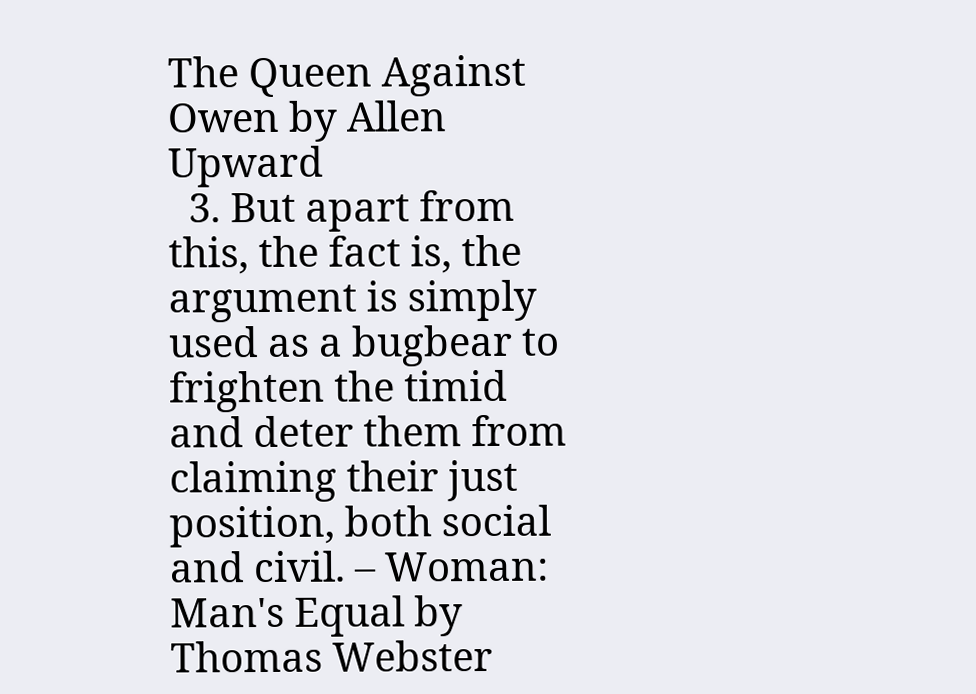The Queen Against Owen by Allen Upward
  3. But apart from this, the fact is, the argument is simply used as a bugbear to frighten the timid and deter them from claiming their just position, both social and civil. – Woman: Man's Equal by Thomas Webster